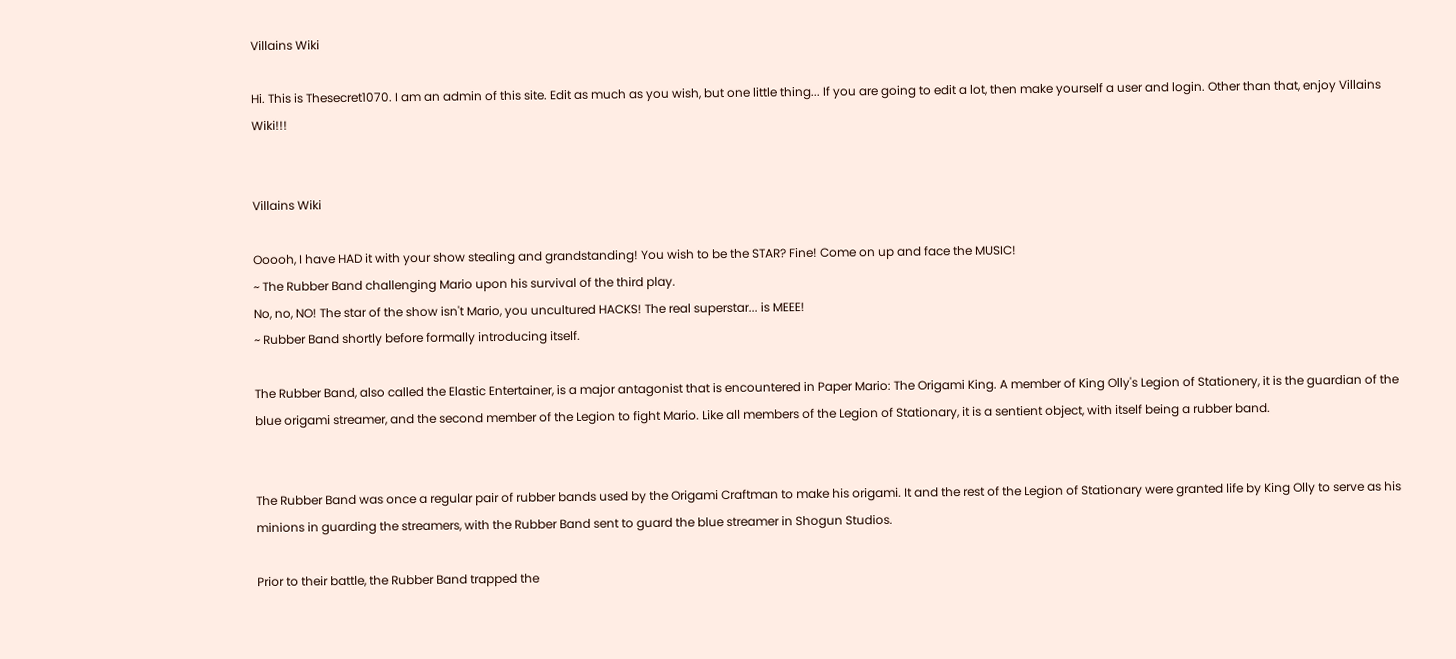Villains Wiki

Hi. This is Thesecret1070. I am an admin of this site. Edit as much as you wish, but one little thing... If you are going to edit a lot, then make yourself a user and login. Other than that, enjoy Villains Wiki!!!


Villains Wiki

Ooooh, I have HAD it with your show stealing and grandstanding! You wish to be the STAR? Fine! Come on up and face the MUSIC!
~ The Rubber Band challenging Mario upon his survival of the third play.
No, no, NO! The star of the show isn't Mario, you uncultured HACKS! The real superstar... is MEEE!
~ Rubber Band shortly before formally introducing itself.

The Rubber Band, also called the Elastic Entertainer, is a major antagonist that is encountered in Paper Mario: The Origami King. A member of King Olly's Legion of Stationery, it is the guardian of the blue origami streamer, and the second member of the Legion to fight Mario. Like all members of the Legion of Stationary, it is a sentient object, with itself being a rubber band.


The Rubber Band was once a regular pair of rubber bands used by the Origami Craftman to make his origami. It and the rest of the Legion of Stationary were granted life by King Olly to serve as his minions in guarding the streamers, with the Rubber Band sent to guard the blue streamer in Shogun Studios.

Prior to their battle, the Rubber Band trapped the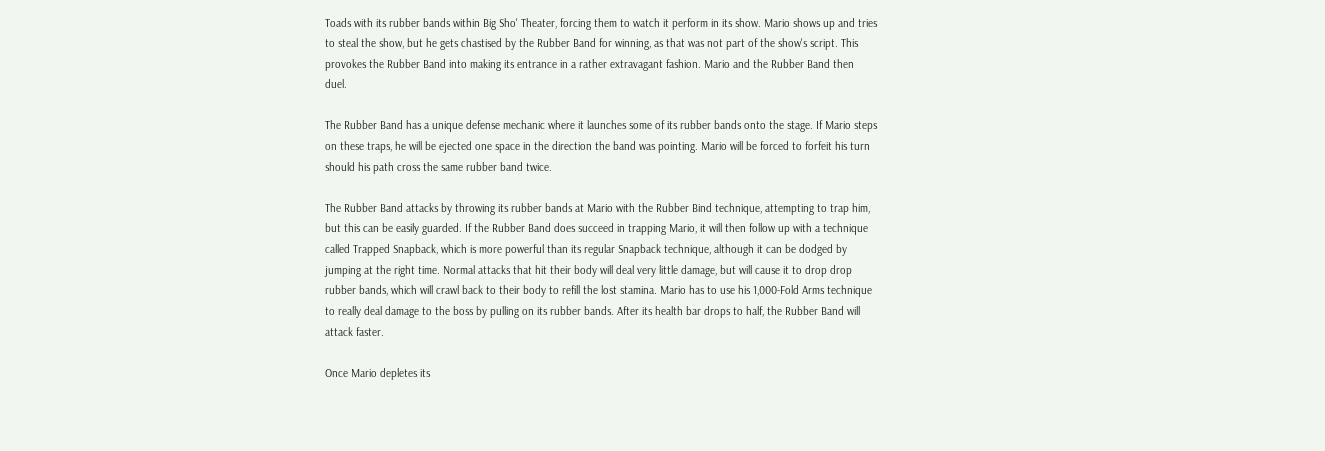Toads with its rubber bands within Big Sho' Theater, forcing them to watch it perform in its show. Mario shows up and tries to steal the show, but he gets chastised by the Rubber Band for winning, as that was not part of the show's script. This provokes the Rubber Band into making its entrance in a rather extravagant fashion. Mario and the Rubber Band then duel.

The Rubber Band has a unique defense mechanic where it launches some of its rubber bands onto the stage. If Mario steps on these traps, he will be ejected one space in the direction the band was pointing. Mario will be forced to forfeit his turn should his path cross the same rubber band twice.

The Rubber Band attacks by throwing its rubber bands at Mario with the Rubber Bind technique, attempting to trap him, but this can be easily guarded. If the Rubber Band does succeed in trapping Mario, it will then follow up with a technique called Trapped Snapback, which is more powerful than its regular Snapback technique, although it can be dodged by jumping at the right time. Normal attacks that hit their body will deal very little damage, but will cause it to drop drop rubber bands, which will crawl back to their body to refill the lost stamina. Mario has to use his 1,000-Fold Arms technique to really deal damage to the boss by pulling on its rubber bands. After its health bar drops to half, the Rubber Band will attack faster.

Once Mario depletes its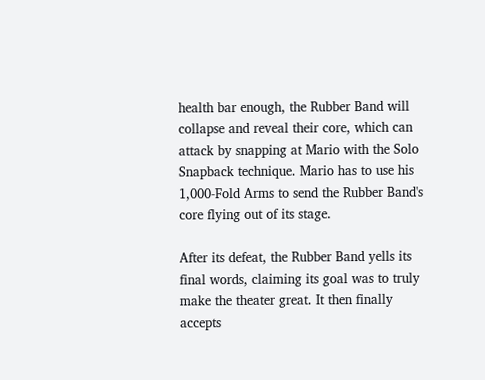health bar enough, the Rubber Band will collapse and reveal their core, which can attack by snapping at Mario with the Solo Snapback technique. Mario has to use his 1,000-Fold Arms to send the Rubber Band's core flying out of its stage.

After its defeat, the Rubber Band yells its final words, claiming its goal was to truly make the theater great. It then finally accepts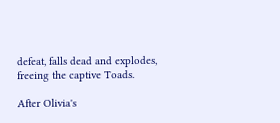defeat, falls dead and explodes, freeing the captive Toads.

After Olivia's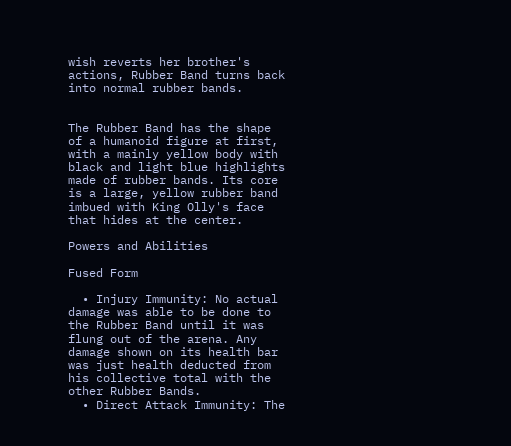wish reverts her brother's actions, Rubber Band turns back into normal rubber bands.


The Rubber Band has the shape of a humanoid figure at first, with a mainly yellow body with black and light blue highlights made of rubber bands. Its core is a large, yellow rubber band imbued with King Olly's face that hides at the center.

Powers and Abilities

Fused Form

  • Injury Immunity: No actual damage was able to be done to the Rubber Band until it was flung out of the arena. Any damage shown on its health bar was just health deducted from his collective total with the other Rubber Bands.
  • Direct Attack Immunity: The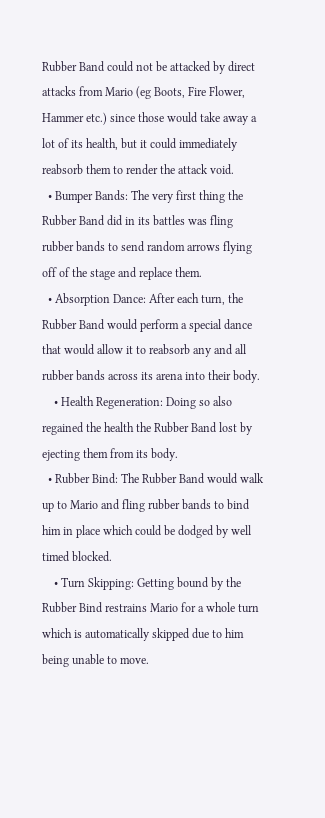Rubber Band could not be attacked by direct attacks from Mario (eg Boots, Fire Flower, Hammer etc.) since those would take away a lot of its health, but it could immediately reabsorb them to render the attack void.
  • Bumper Bands: The very first thing the Rubber Band did in its battles was fling rubber bands to send random arrows flying off of the stage and replace them.
  • Absorption Dance: After each turn, the Rubber Band would perform a special dance that would allow it to reabsorb any and all rubber bands across its arena into their body.
    • Health Regeneration: Doing so also regained the health the Rubber Band lost by ejecting them from its body.
  • Rubber Bind: The Rubber Band would walk up to Mario and fling rubber bands to bind him in place which could be dodged by well timed blocked.
    • Turn Skipping: Getting bound by the Rubber Bind restrains Mario for a whole turn which is automatically skipped due to him being unable to move.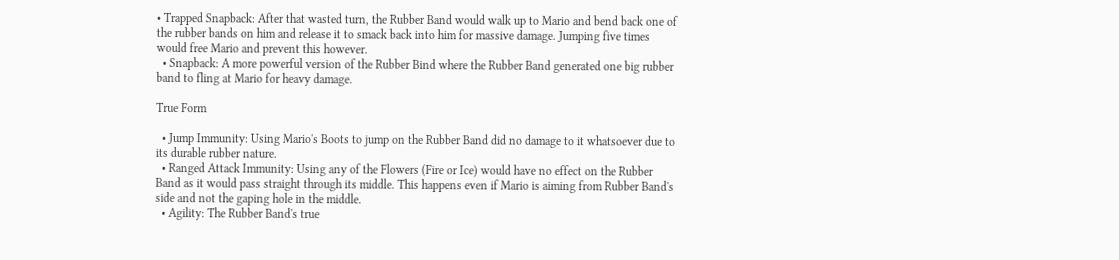• Trapped Snapback: After that wasted turn, the Rubber Band would walk up to Mario and bend back one of the rubber bands on him and release it to smack back into him for massive damage. Jumping five times would free Mario and prevent this however.
  • Snapback: A more powerful version of the Rubber Bind where the Rubber Band generated one big rubber band to fling at Mario for heavy damage.

True Form

  • Jump Immunity: Using Mario's Boots to jump on the Rubber Band did no damage to it whatsoever due to its durable rubber nature.
  • Ranged Attack Immunity: Using any of the Flowers (Fire or Ice) would have no effect on the Rubber Band as it would pass straight through its middle. This happens even if Mario is aiming from Rubber Band's side and not the gaping hole in the middle.
  • Agility: The Rubber Band's true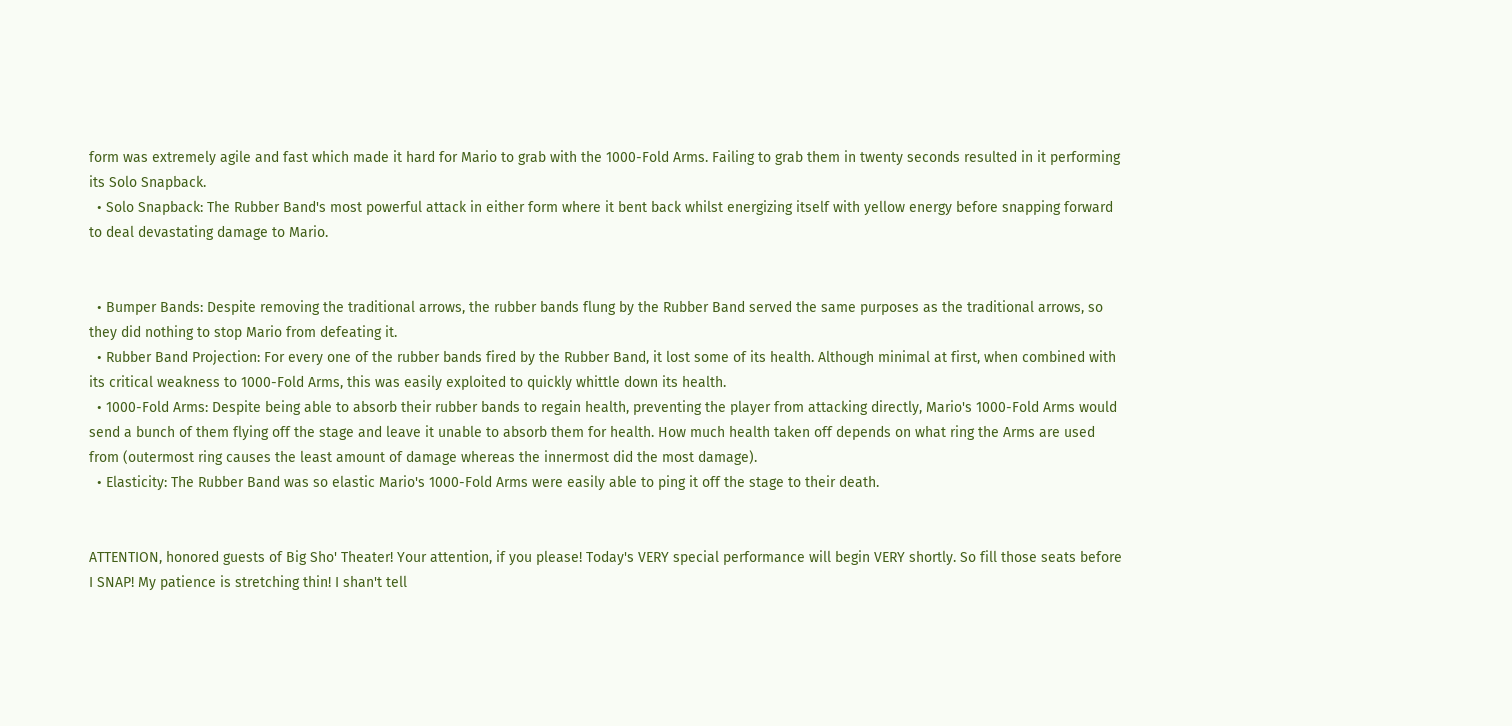form was extremely agile and fast which made it hard for Mario to grab with the 1000-Fold Arms. Failing to grab them in twenty seconds resulted in it performing its Solo Snapback.
  • Solo Snapback: The Rubber Band's most powerful attack in either form where it bent back whilst energizing itself with yellow energy before snapping forward to deal devastating damage to Mario.


  • Bumper Bands: Despite removing the traditional arrows, the rubber bands flung by the Rubber Band served the same purposes as the traditional arrows, so they did nothing to stop Mario from defeating it.
  • Rubber Band Projection: For every one of the rubber bands fired by the Rubber Band, it lost some of its health. Although minimal at first, when combined with its critical weakness to 1000-Fold Arms, this was easily exploited to quickly whittle down its health.
  • 1000-Fold Arms: Despite being able to absorb their rubber bands to regain health, preventing the player from attacking directly, Mario's 1000-Fold Arms would send a bunch of them flying off the stage and leave it unable to absorb them for health. How much health taken off depends on what ring the Arms are used from (outermost ring causes the least amount of damage whereas the innermost did the most damage).
  • Elasticity: The Rubber Band was so elastic Mario's 1000-Fold Arms were easily able to ping it off the stage to their death.


ATTENTION, honored guests of Big Sho' Theater! Your attention, if you please! Today's VERY special performance will begin VERY shortly. So fill those seats before I SNAP! My patience is stretching thin! I shan't tell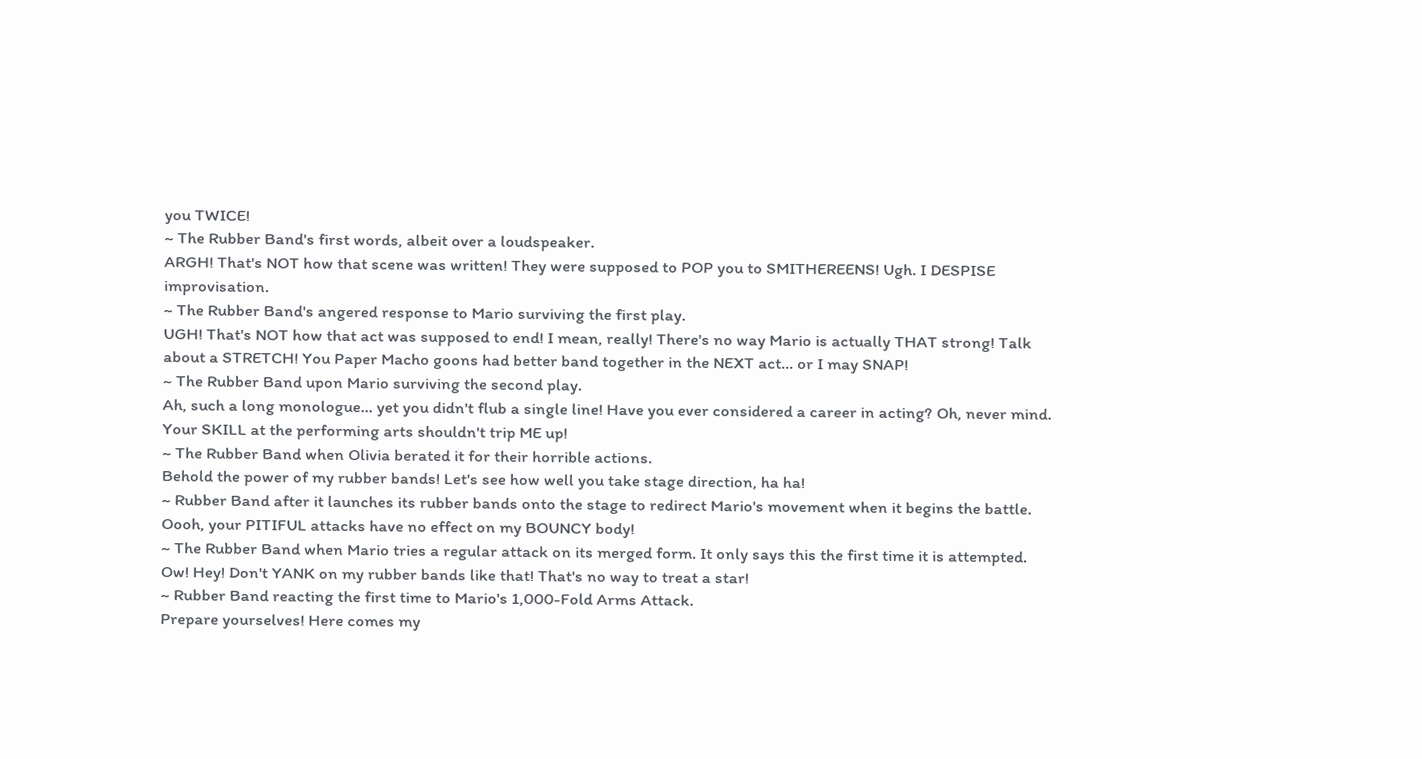you TWICE!
~ The Rubber Band's first words, albeit over a loudspeaker.
ARGH! That's NOT how that scene was written! They were supposed to POP you to SMITHEREENS! Ugh. I DESPISE improvisation.
~ The Rubber Band's angered response to Mario surviving the first play.
UGH! That's NOT how that act was supposed to end! I mean, really! There's no way Mario is actually THAT strong! Talk about a STRETCH! You Paper Macho goons had better band together in the NEXT act... or I may SNAP!
~ The Rubber Band upon Mario surviving the second play.
Ah, such a long monologue... yet you didn't flub a single line! Have you ever considered a career in acting? Oh, never mind. Your SKILL at the performing arts shouldn't trip ME up!
~ The Rubber Band when Olivia berated it for their horrible actions.
Behold the power of my rubber bands! Let's see how well you take stage direction, ha ha!
~ Rubber Band after it launches its rubber bands onto the stage to redirect Mario's movement when it begins the battle.
Oooh, your PITIFUL attacks have no effect on my BOUNCY body!
~ The Rubber Band when Mario tries a regular attack on its merged form. It only says this the first time it is attempted.
Ow! Hey! Don't YANK on my rubber bands like that! That's no way to treat a star!
~ Rubber Band reacting the first time to Mario's 1,000-Fold Arms Attack.
Prepare yourselves! Here comes my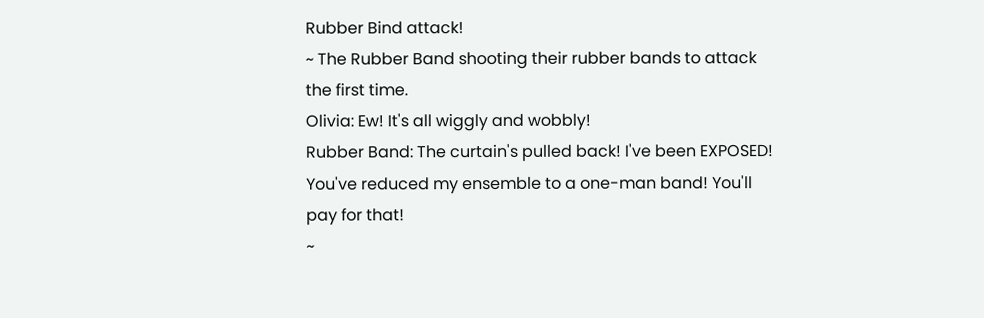Rubber Bind attack!
~ The Rubber Band shooting their rubber bands to attack the first time.
Olivia: Ew! It's all wiggly and wobbly!
Rubber Band: The curtain's pulled back! I've been EXPOSED! You've reduced my ensemble to a one-man band! You'll pay for that!
~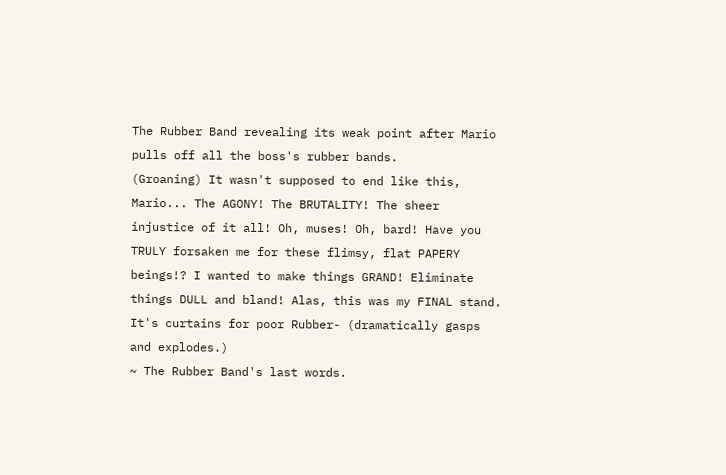The Rubber Band revealing its weak point after Mario pulls off all the boss's rubber bands.
(Groaning) It wasn't supposed to end like this, Mario... The AGONY! The BRUTALITY! The sheer injustice of it all! Oh, muses! Oh, bard! Have you TRULY forsaken me for these flimsy, flat PAPERY beings!? I wanted to make things GRAND! Eliminate things DULL and bland! Alas, this was my FINAL stand. It's curtains for poor Rubber- (dramatically gasps and explodes.)
~ The Rubber Band's last words.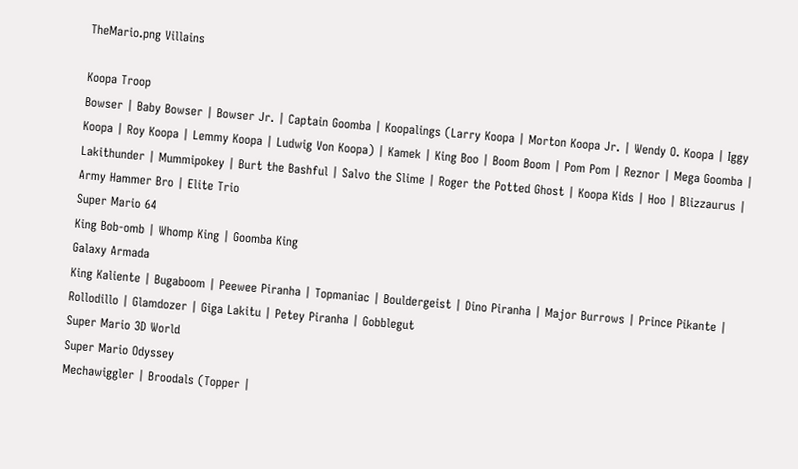TheMario.png Villains

Koopa Troop
Bowser | Baby Bowser | Bowser Jr. | Captain Goomba | Koopalings (Larry Koopa | Morton Koopa Jr. | Wendy O. Koopa | Iggy Koopa | Roy Koopa | Lemmy Koopa | Ludwig Von Koopa) | Kamek | King Boo | Boom Boom | Pom Pom | Reznor | Mega Goomba | Lakithunder | Mummipokey | Burt the Bashful | Salvo the Slime | Roger the Potted Ghost | Koopa Kids | Hoo | Blizzaurus | Army Hammer Bro | Elite Trio
Super Mario 64
King Bob-omb | Whomp King | Goomba King
Galaxy Armada
King Kaliente | Bugaboom | Peewee Piranha | Topmaniac | Bouldergeist | Dino Piranha | Major Burrows | Prince Pikante | Rollodillo | Glamdozer | Giga Lakitu | Petey Piranha | Gobblegut
Super Mario 3D World
Super Mario Odyssey
Mechawiggler | Broodals (Topper |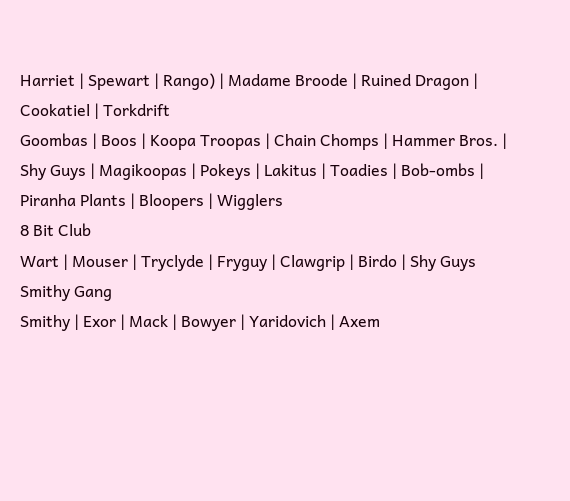Harriet | Spewart | Rango) | Madame Broode | Ruined Dragon | Cookatiel | Torkdrift
Goombas | Boos | Koopa Troopas | Chain Chomps | Hammer Bros. | Shy Guys | Magikoopas | Pokeys | Lakitus | Toadies | Bob-ombs | Piranha Plants | Bloopers | Wigglers
8 Bit Club
Wart | Mouser | Tryclyde | Fryguy | Clawgrip | Birdo | Shy Guys
Smithy Gang
Smithy | Exor | Mack | Bowyer | Yaridovich | Axem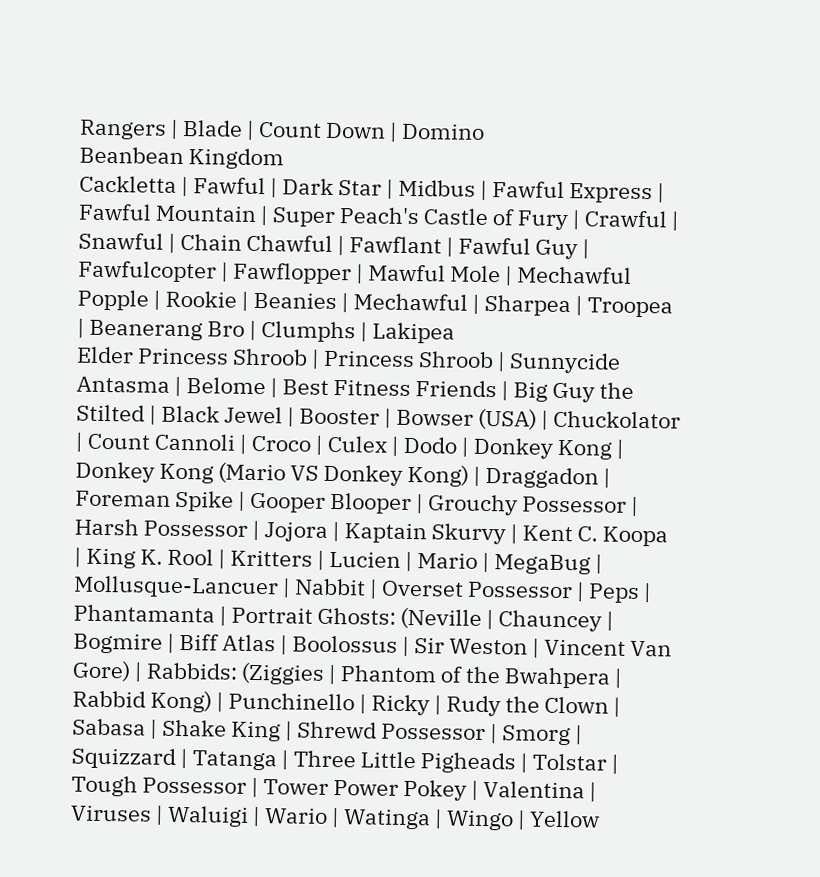Rangers | Blade | Count Down | Domino
Beanbean Kingdom
Cackletta | Fawful | Dark Star | Midbus | Fawful Express | Fawful Mountain | Super Peach's Castle of Fury | Crawful | Snawful | Chain Chawful | Fawflant | Fawful Guy | Fawfulcopter | Fawflopper | Mawful Mole | Mechawful
Popple | Rookie | Beanies | Mechawful | Sharpea | Troopea | Beanerang Bro | Clumphs | Lakipea
Elder Princess Shroob | Princess Shroob | Sunnycide
Antasma | Belome | Best Fitness Friends | Big Guy the Stilted | Black Jewel | Booster | Bowser (USA) | Chuckolator | Count Cannoli | Croco | Culex | Dodo | Donkey Kong | Donkey Kong (Mario VS Donkey Kong) | Draggadon | Foreman Spike | Gooper Blooper | Grouchy Possessor | Harsh Possessor | Jojora | Kaptain Skurvy | Kent C. Koopa | King K. Rool | Kritters | Lucien | Mario | MegaBug | Mollusque-Lancuer | Nabbit | Overset Possessor | Peps | Phantamanta | Portrait Ghosts: (Neville | Chauncey | Bogmire | Biff Atlas | Boolossus | Sir Weston | Vincent Van Gore) | Rabbids: (Ziggies | Phantom of the Bwahpera | Rabbid Kong) | Punchinello | Ricky | Rudy the Clown | Sabasa | Shake King | Shrewd Possessor | Smorg | Squizzard | Tatanga | Three Little Pigheads | Tolstar | Tough Possessor | Tower Power Pokey | Valentina | Viruses | Waluigi | Wario | Watinga | Wingo | Yellow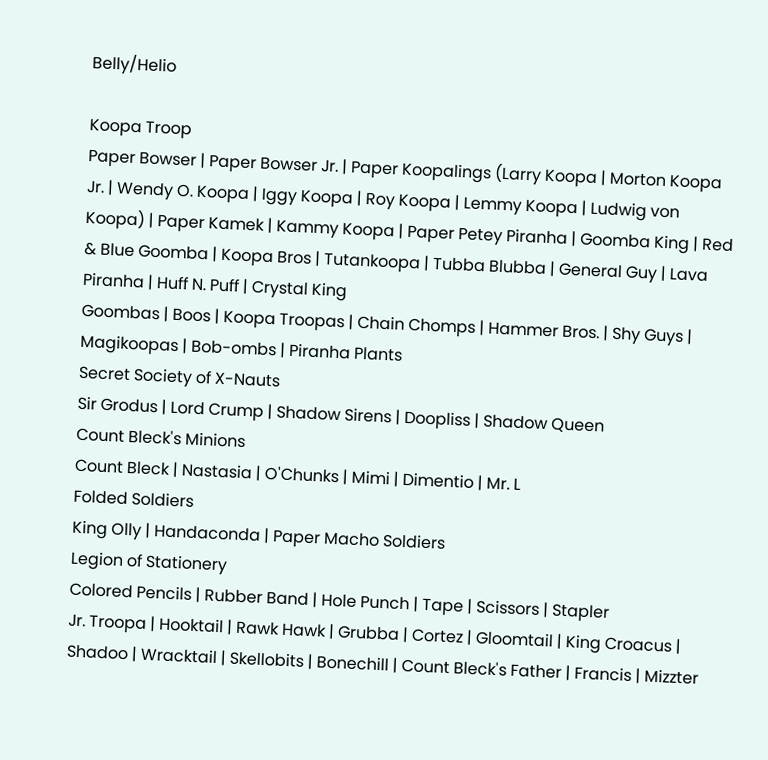Belly/Helio

Koopa Troop
Paper Bowser | Paper Bowser Jr. | Paper Koopalings (Larry Koopa | Morton Koopa Jr. | Wendy O. Koopa | Iggy Koopa | Roy Koopa | Lemmy Koopa | Ludwig von Koopa) | Paper Kamek | Kammy Koopa | Paper Petey Piranha | Goomba King | Red & Blue Goomba | Koopa Bros | Tutankoopa | Tubba Blubba | General Guy | Lava Piranha | Huff N. Puff | Crystal King
Goombas | Boos | Koopa Troopas | Chain Chomps | Hammer Bros. | Shy Guys | Magikoopas | Bob-ombs | Piranha Plants
Secret Society of X-Nauts
Sir Grodus | Lord Crump | Shadow Sirens | Doopliss | Shadow Queen
Count Bleck's Minions
Count Bleck | Nastasia | O'Chunks | Mimi | Dimentio | Mr. L
Folded Soldiers
King Olly | Handaconda | Paper Macho Soldiers
Legion of Stationery
Colored Pencils | Rubber Band | Hole Punch | Tape | Scissors | Stapler
Jr. Troopa | Hooktail | Rawk Hawk | Grubba | Cortez | Gloomtail | King Croacus | Shadoo | Wracktail | Skellobits | Bonechill | Count Bleck's Father | Francis | Mizzter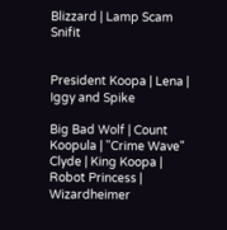Blizzard | Lamp Scam Snifit


President Koopa | Lena | Iggy and Spike

Big Bad Wolf | Count Koopula | "Crime Wave" Clyde | King Koopa | Robot Princess | Wizardheimer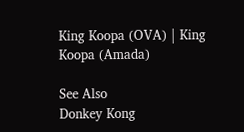King Koopa (OVA) | King Koopa (Amada)

See Also
Donkey Kong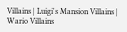Villains | Luigi's Mansion Villains | Wario Villains